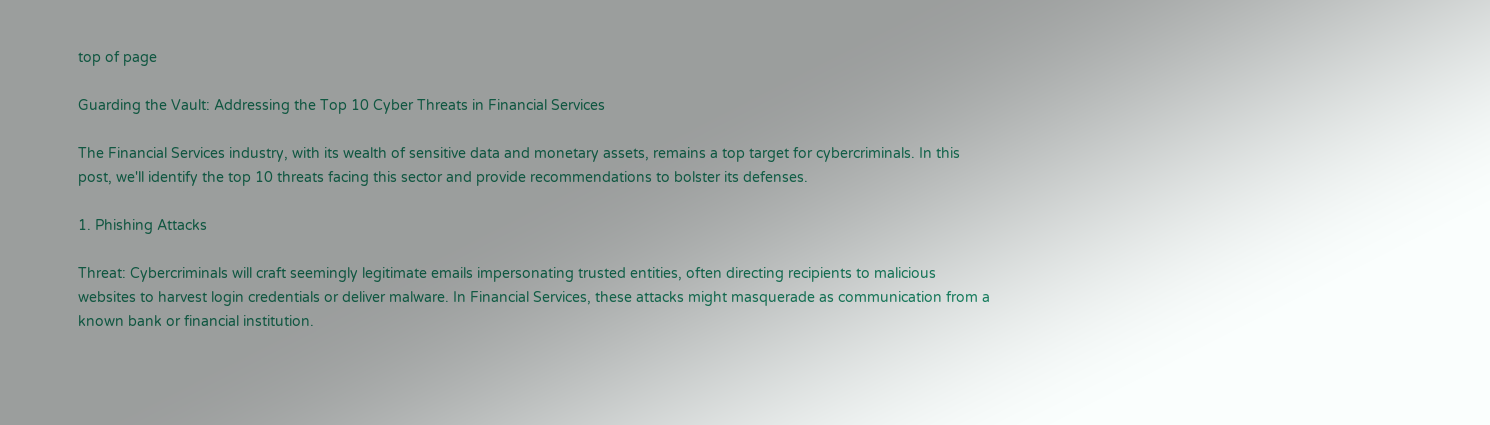top of page

Guarding the Vault: Addressing the Top 10 Cyber Threats in Financial Services

The Financial Services industry, with its wealth of sensitive data and monetary assets, remains a top target for cybercriminals. In this post, we'll identify the top 10 threats facing this sector and provide recommendations to bolster its defenses.

1. Phishing Attacks

Threat: Cybercriminals will craft seemingly legitimate emails impersonating trusted entities, often directing recipients to malicious websites to harvest login credentials or deliver malware. In Financial Services, these attacks might masquerade as communication from a known bank or financial institution.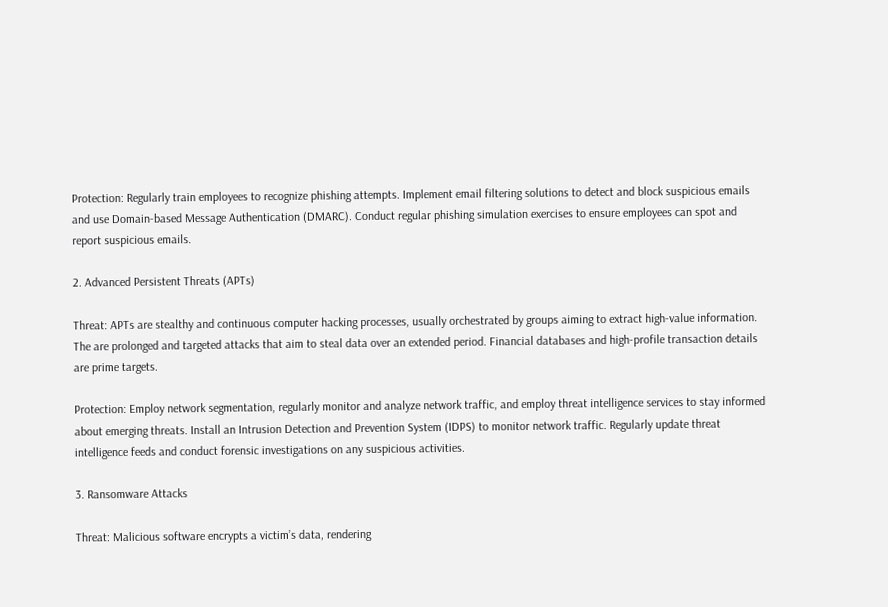Protection: Regularly train employees to recognize phishing attempts. Implement email filtering solutions to detect and block suspicious emails and use Domain-based Message Authentication (DMARC). Conduct regular phishing simulation exercises to ensure employees can spot and report suspicious emails.

2. Advanced Persistent Threats (APTs)

Threat: APTs are stealthy and continuous computer hacking processes, usually orchestrated by groups aiming to extract high-value information. The are prolonged and targeted attacks that aim to steal data over an extended period. Financial databases and high-profile transaction details are prime targets.

Protection: Employ network segmentation, regularly monitor and analyze network traffic, and employ threat intelligence services to stay informed about emerging threats. Install an Intrusion Detection and Prevention System (IDPS) to monitor network traffic. Regularly update threat intelligence feeds and conduct forensic investigations on any suspicious activities.

3. Ransomware Attacks

Threat: Malicious software encrypts a victim’s data, rendering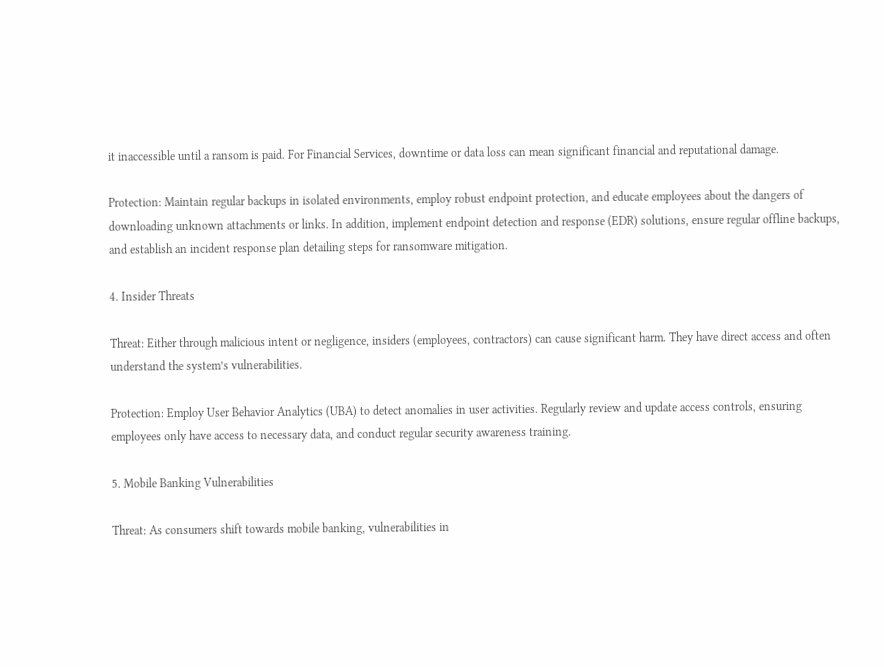it inaccessible until a ransom is paid. For Financial Services, downtime or data loss can mean significant financial and reputational damage.

Protection: Maintain regular backups in isolated environments, employ robust endpoint protection, and educate employees about the dangers of downloading unknown attachments or links. In addition, implement endpoint detection and response (EDR) solutions, ensure regular offline backups, and establish an incident response plan detailing steps for ransomware mitigation.

4. Insider Threats

Threat: Either through malicious intent or negligence, insiders (employees, contractors) can cause significant harm. They have direct access and often understand the system’s vulnerabilities.

Protection: Employ User Behavior Analytics (UBA) to detect anomalies in user activities. Regularly review and update access controls, ensuring employees only have access to necessary data, and conduct regular security awareness training.

5. Mobile Banking Vulnerabilities

Threat: As consumers shift towards mobile banking, vulnerabilities in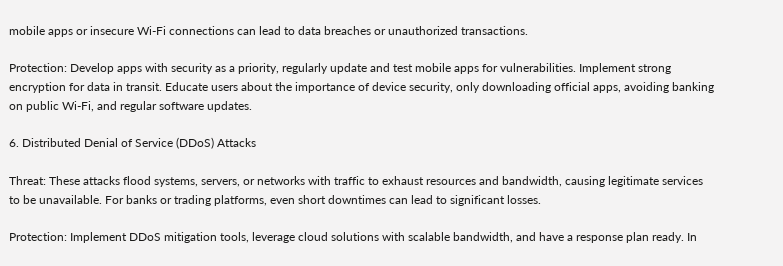mobile apps or insecure Wi-Fi connections can lead to data breaches or unauthorized transactions.

Protection: Develop apps with security as a priority, regularly update and test mobile apps for vulnerabilities. Implement strong encryption for data in transit. Educate users about the importance of device security, only downloading official apps, avoiding banking on public Wi-Fi, and regular software updates.

6. Distributed Denial of Service (DDoS) Attacks

Threat: These attacks flood systems, servers, or networks with traffic to exhaust resources and bandwidth, causing legitimate services to be unavailable. For banks or trading platforms, even short downtimes can lead to significant losses.

Protection: Implement DDoS mitigation tools, leverage cloud solutions with scalable bandwidth, and have a response plan ready. In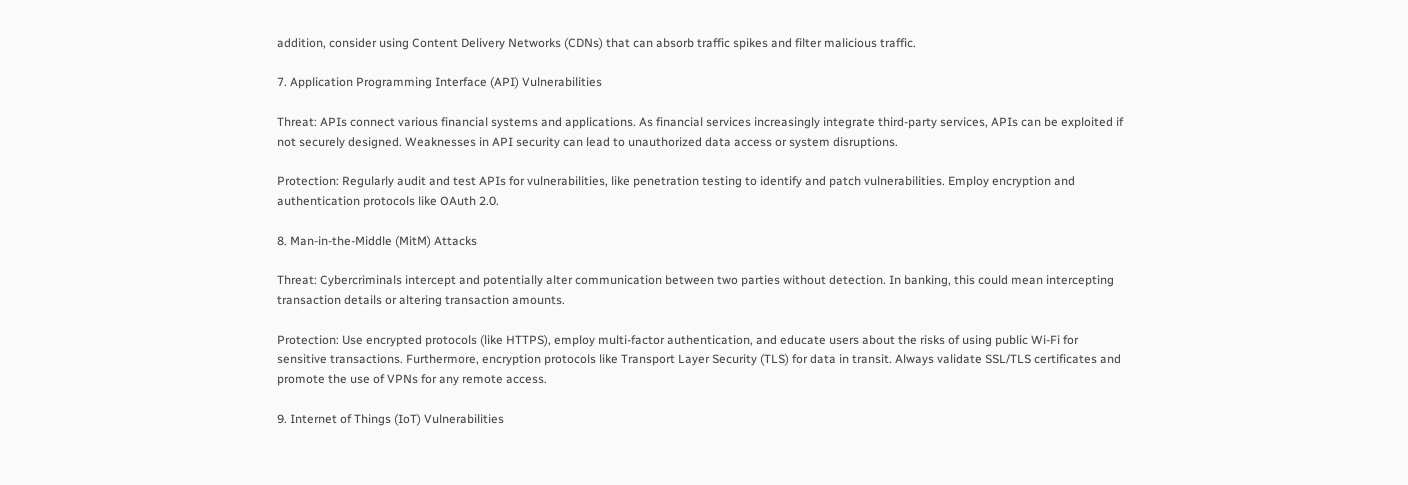addition, consider using Content Delivery Networks (CDNs) that can absorb traffic spikes and filter malicious traffic.

7. Application Programming Interface (API) Vulnerabilities

Threat: APIs connect various financial systems and applications. As financial services increasingly integrate third-party services, APIs can be exploited if not securely designed. Weaknesses in API security can lead to unauthorized data access or system disruptions.

Protection: Regularly audit and test APIs for vulnerabilities, like penetration testing to identify and patch vulnerabilities. Employ encryption and authentication protocols like OAuth 2.0.

8. Man-in-the-Middle (MitM) Attacks

Threat: Cybercriminals intercept and potentially alter communication between two parties without detection. In banking, this could mean intercepting transaction details or altering transaction amounts.

Protection: Use encrypted protocols (like HTTPS), employ multi-factor authentication, and educate users about the risks of using public Wi-Fi for sensitive transactions. Furthermore, encryption protocols like Transport Layer Security (TLS) for data in transit. Always validate SSL/TLS certificates and promote the use of VPNs for any remote access.

9. Internet of Things (IoT) Vulnerabilities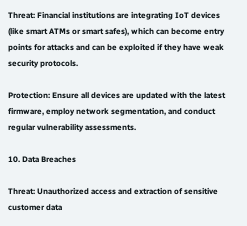Threat: Financial institutions are integrating IoT devices (like smart ATMs or smart safes), which can become entry points for attacks and can be exploited if they have weak security protocols.

Protection: Ensure all devices are updated with the latest firmware, employ network segmentation, and conduct regular vulnerability assessments.

10. Data Breaches

Threat: Unauthorized access and extraction of sensitive customer data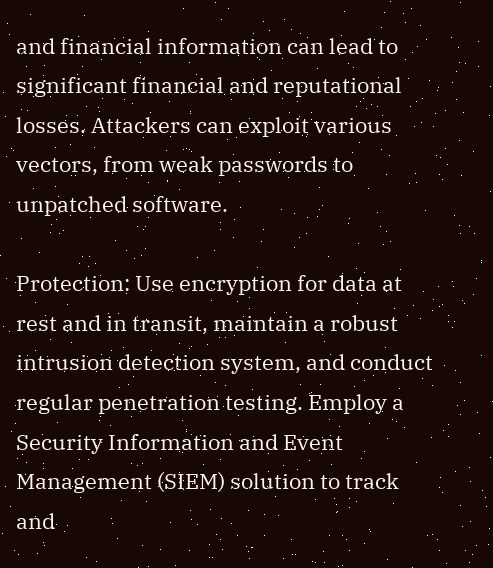and financial information can lead to significant financial and reputational losses. Attackers can exploit various vectors, from weak passwords to unpatched software.

Protection: Use encryption for data at rest and in transit, maintain a robust intrusion detection system, and conduct regular penetration testing. Employ a Security Information and Event Management (SIEM) solution to track and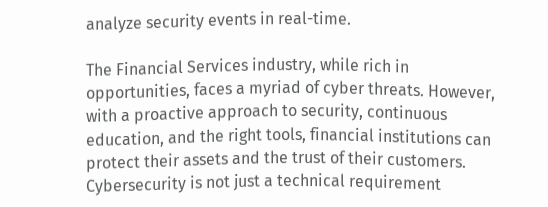analyze security events in real-time.

The Financial Services industry, while rich in opportunities, faces a myriad of cyber threats. However, with a proactive approach to security, continuous education, and the right tools, financial institutions can protect their assets and the trust of their customers. Cybersecurity is not just a technical requirement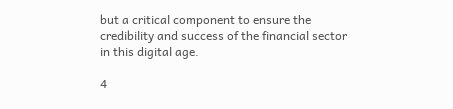but a critical component to ensure the credibility and success of the financial sector in this digital age.

4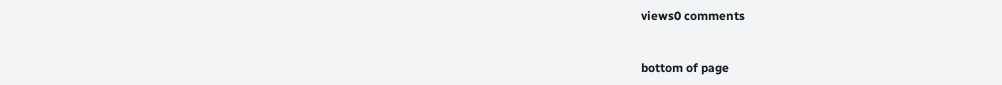views0 comments


bottom of page